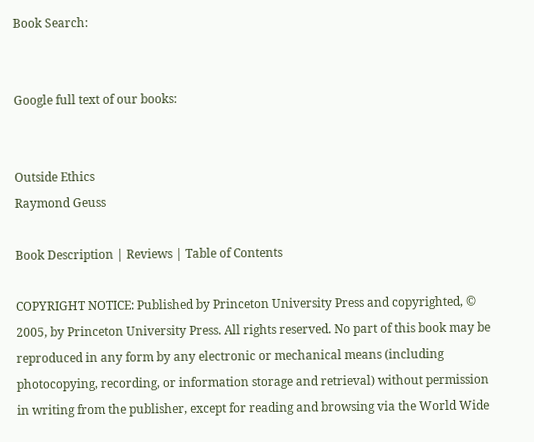Book Search:


Google full text of our books:


Outside Ethics
Raymond Geuss

Book Description | Reviews | Table of Contents

COPYRIGHT NOTICE: Published by Princeton University Press and copyrighted, © 2005, by Princeton University Press. All rights reserved. No part of this book may be reproduced in any form by any electronic or mechanical means (including photocopying, recording, or information storage and retrieval) without permission in writing from the publisher, except for reading and browsing via the World Wide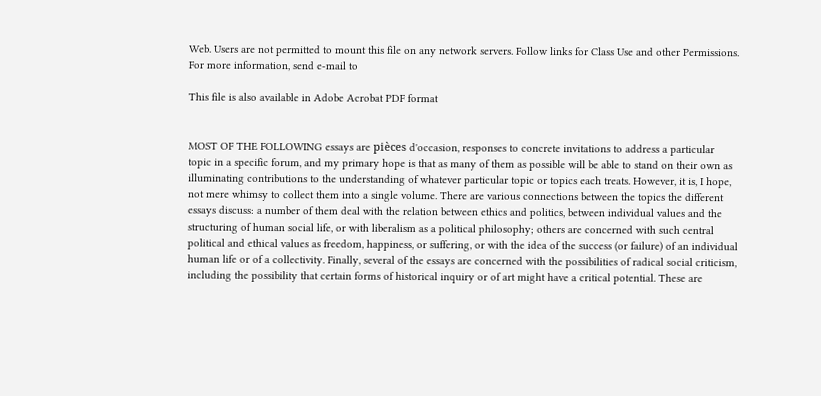Web. Users are not permitted to mount this file on any network servers. Follow links for Class Use and other Permissions. For more information, send e-mail to

This file is also available in Adobe Acrobat PDF format


MOST OF THE FOLLOWING essays are pièces d'occasion, responses to concrete invitations to address a particular topic in a specific forum, and my primary hope is that as many of them as possible will be able to stand on their own as illuminating contributions to the understanding of whatever particular topic or topics each treats. However, it is, I hope, not mere whimsy to collect them into a single volume. There are various connections between the topics the different essays discuss: a number of them deal with the relation between ethics and politics, between individual values and the structuring of human social life, or with liberalism as a political philosophy; others are concerned with such central political and ethical values as freedom, happiness, or suffering, or with the idea of the success (or failure) of an individual human life or of a collectivity. Finally, several of the essays are concerned with the possibilities of radical social criticism, including the possibility that certain forms of historical inquiry or of art might have a critical potential. These are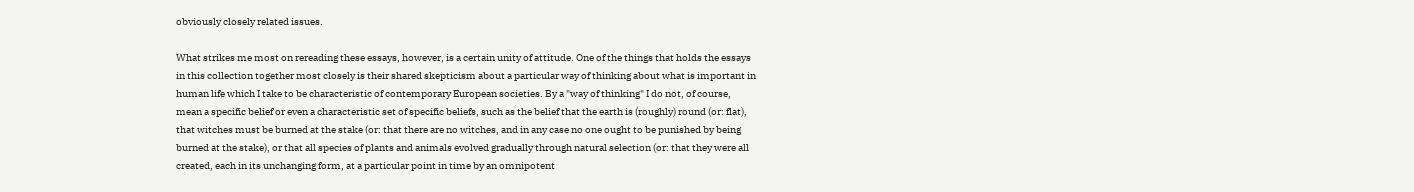obviously closely related issues.

What strikes me most on rereading these essays, however, is a certain unity of attitude. One of the things that holds the essays in this collection together most closely is their shared skepticism about a particular way of thinking about what is important in human life which I take to be characteristic of contemporary European societies. By a "way of thinking" I do not, of course, mean a specific belief or even a characteristic set of specific beliefs, such as the belief that the earth is (roughly) round (or: flat), that witches must be burned at the stake (or: that there are no witches, and in any case no one ought to be punished by being burned at the stake), or that all species of plants and animals evolved gradually through natural selection (or: that they were all created, each in its unchanging form, at a particular point in time by an omnipotent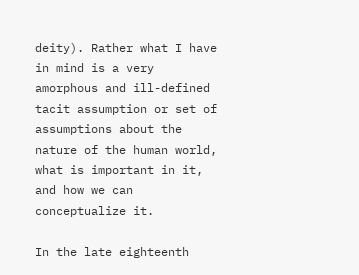deity). Rather what I have in mind is a very amorphous and ill-defined tacit assumption or set of assumptions about the nature of the human world, what is important in it, and how we can conceptualize it.

In the late eighteenth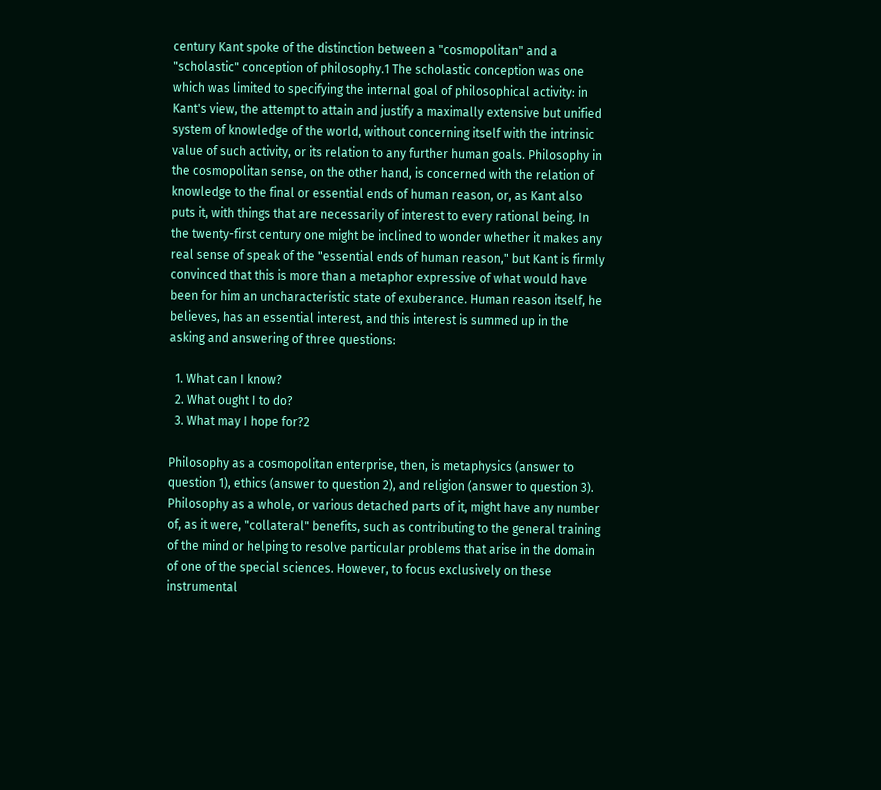century Kant spoke of the distinction between a "cosmopolitan" and a "scholastic" conception of philosophy.1 The scholastic conception was one which was limited to specifying the internal goal of philosophical activity: in Kant's view, the attempt to attain and justify a maximally extensive but unified system of knowledge of the world, without concerning itself with the intrinsic value of such activity, or its relation to any further human goals. Philosophy in the cosmopolitan sense, on the other hand, is concerned with the relation of knowledge to the final or essential ends of human reason, or, as Kant also puts it, with things that are necessarily of interest to every rational being. In the twenty-first century one might be inclined to wonder whether it makes any real sense of speak of the "essential ends of human reason," but Kant is firmly convinced that this is more than a metaphor expressive of what would have been for him an uncharacteristic state of exuberance. Human reason itself, he believes, has an essential interest, and this interest is summed up in the asking and answering of three questions:

  1. What can I know?
  2. What ought I to do?
  3. What may I hope for?2

Philosophy as a cosmopolitan enterprise, then, is metaphysics (answer to question 1), ethics (answer to question 2), and religion (answer to question 3). Philosophy as a whole, or various detached parts of it, might have any number of, as it were, "collateral" benefits, such as contributing to the general training of the mind or helping to resolve particular problems that arise in the domain of one of the special sciences. However, to focus exclusively on these instrumental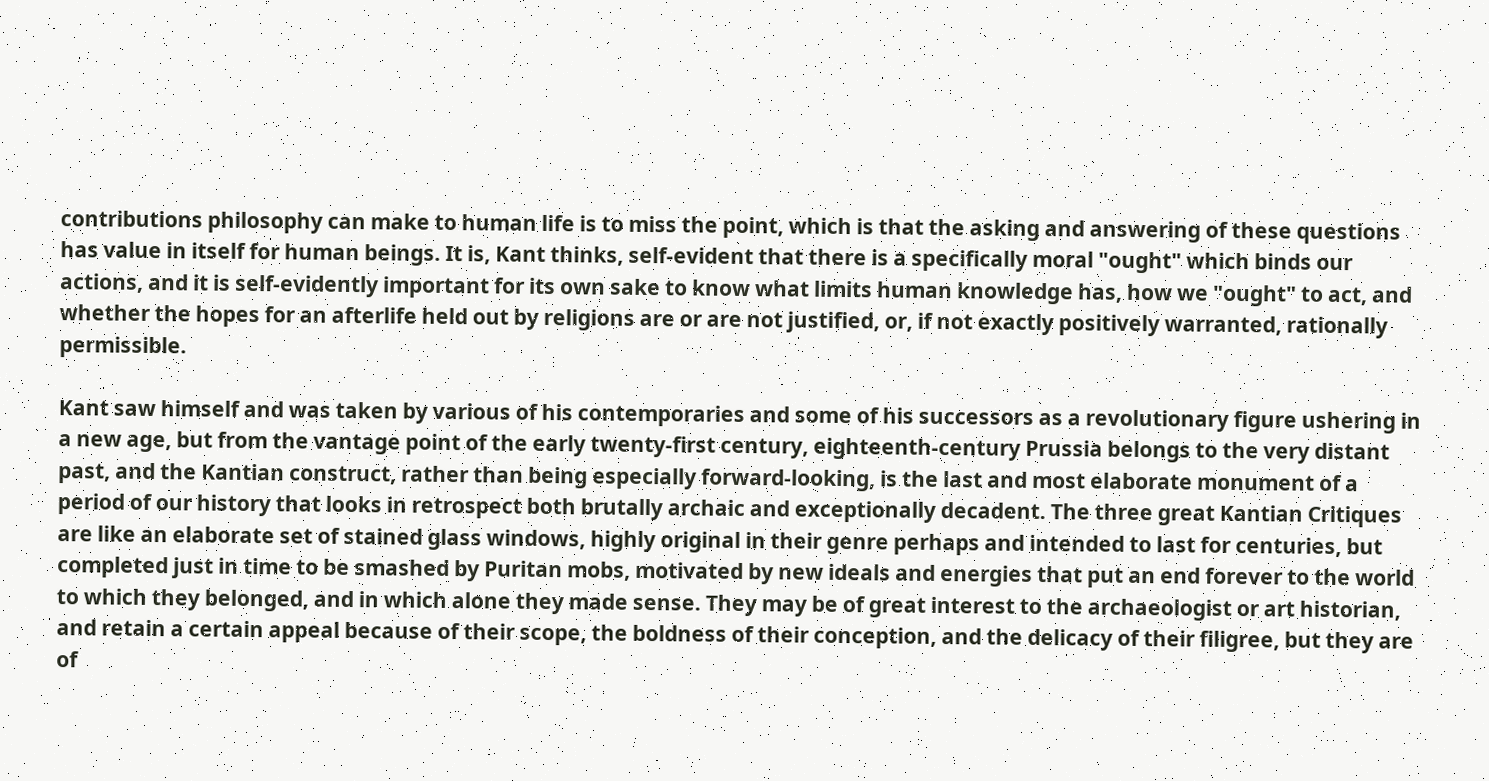contributions philosophy can make to human life is to miss the point, which is that the asking and answering of these questions has value in itself for human beings. It is, Kant thinks, self-evident that there is a specifically moral "ought" which binds our actions, and it is self-evidently important for its own sake to know what limits human knowledge has, how we "ought" to act, and whether the hopes for an afterlife held out by religions are or are not justified, or, if not exactly positively warranted, rationally permissible.

Kant saw himself and was taken by various of his contemporaries and some of his successors as a revolutionary figure ushering in a new age, but from the vantage point of the early twenty-first century, eighteenth-century Prussia belongs to the very distant past, and the Kantian construct, rather than being especially forward-looking, is the last and most elaborate monument of a period of our history that looks in retrospect both brutally archaic and exceptionally decadent. The three great Kantian Critiques are like an elaborate set of stained glass windows, highly original in their genre perhaps and intended to last for centuries, but completed just in time to be smashed by Puritan mobs, motivated by new ideals and energies that put an end forever to the world to which they belonged, and in which alone they made sense. They may be of great interest to the archaeologist or art historian, and retain a certain appeal because of their scope, the boldness of their conception, and the delicacy of their filigree, but they are of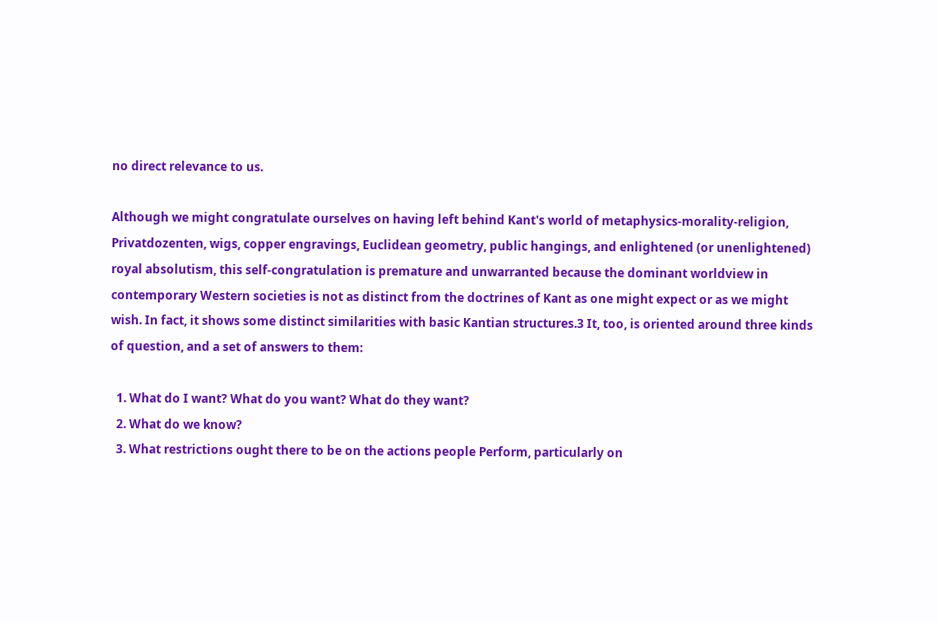no direct relevance to us.

Although we might congratulate ourselves on having left behind Kant's world of metaphysics-morality-religion, Privatdozenten, wigs, copper engravings, Euclidean geometry, public hangings, and enlightened (or unenlightened) royal absolutism, this self-congratulation is premature and unwarranted because the dominant worldview in contemporary Western societies is not as distinct from the doctrines of Kant as one might expect or as we might wish. In fact, it shows some distinct similarities with basic Kantian structures.3 It, too, is oriented around three kinds of question, and a set of answers to them:

  1. What do I want? What do you want? What do they want?
  2. What do we know?
  3. What restrictions ought there to be on the actions people Perform, particularly on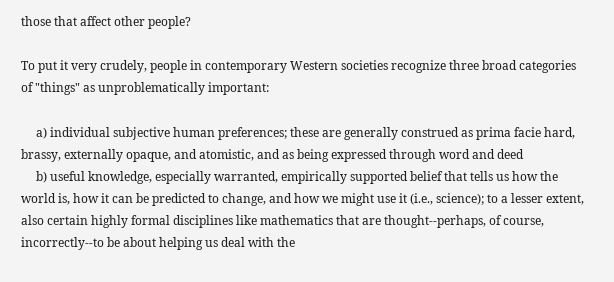those that affect other people?

To put it very crudely, people in contemporary Western societies recognize three broad categories of "things" as unproblematically important:

     a) individual subjective human preferences; these are generally construed as prima facie hard, brassy, externally opaque, and atomistic, and as being expressed through word and deed
     b) useful knowledge, especially warranted, empirically supported belief that tells us how the world is, how it can be predicted to change, and how we might use it (i.e., science); to a lesser extent, also certain highly formal disciplines like mathematics that are thought--perhaps, of course, incorrectly--to be about helping us deal with the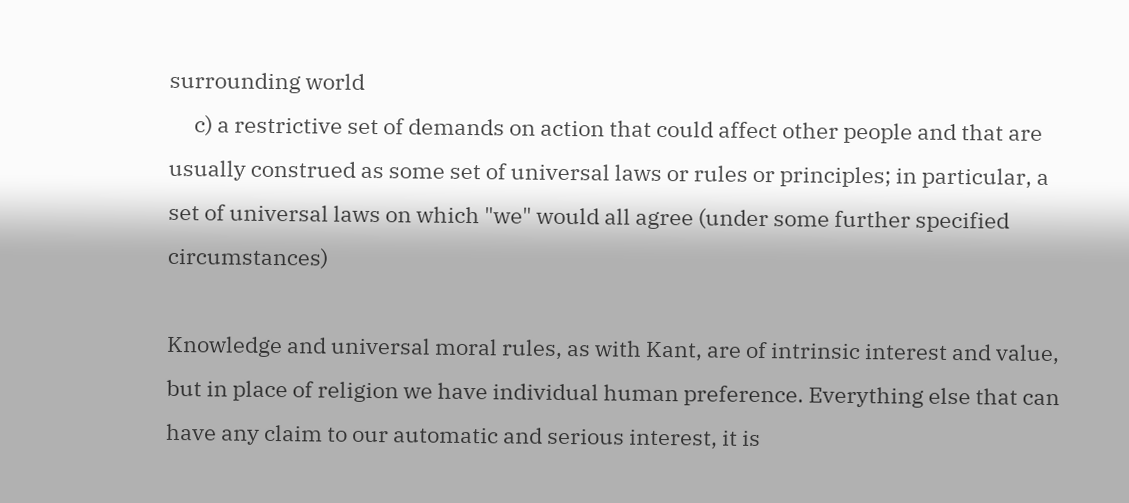surrounding world
     c) a restrictive set of demands on action that could affect other people and that are usually construed as some set of universal laws or rules or principles; in particular, a set of universal laws on which "we" would all agree (under some further specified circumstances)

Knowledge and universal moral rules, as with Kant, are of intrinsic interest and value, but in place of religion we have individual human preference. Everything else that can have any claim to our automatic and serious interest, it is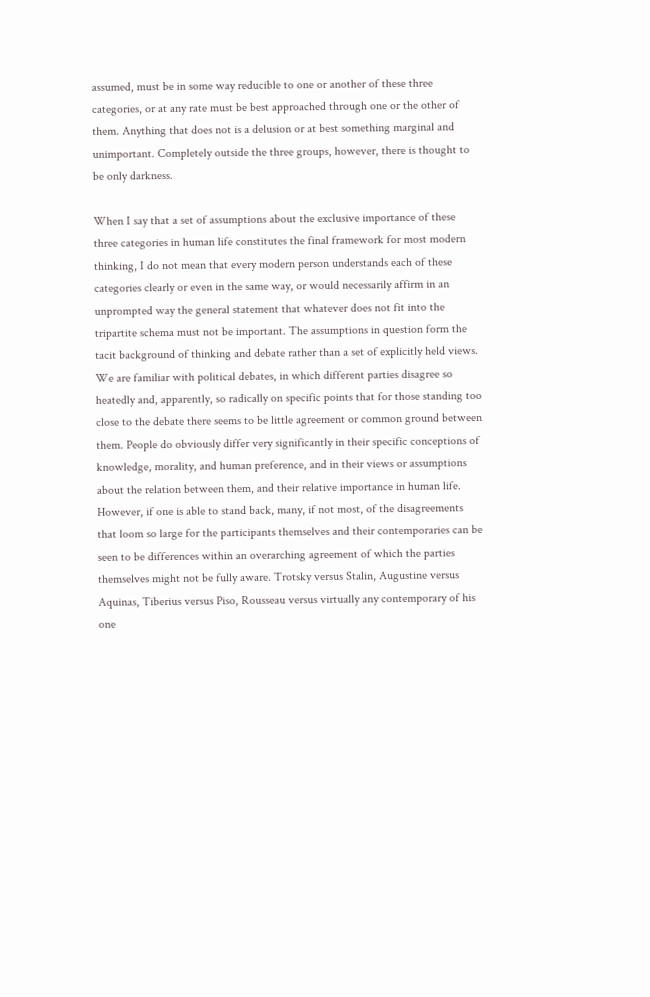assumed, must be in some way reducible to one or another of these three categories, or at any rate must be best approached through one or the other of them. Anything that does not is a delusion or at best something marginal and unimportant. Completely outside the three groups, however, there is thought to be only darkness.

When I say that a set of assumptions about the exclusive importance of these three categories in human life constitutes the final framework for most modern thinking, I do not mean that every modern person understands each of these categories clearly or even in the same way, or would necessarily affirm in an unprompted way the general statement that whatever does not fit into the tripartite schema must not be important. The assumptions in question form the tacit background of thinking and debate rather than a set of explicitly held views. We are familiar with political debates, in which different parties disagree so heatedly and, apparently, so radically on specific points that for those standing too close to the debate there seems to be little agreement or common ground between them. People do obviously differ very significantly in their specific conceptions of knowledge, morality, and human preference, and in their views or assumptions about the relation between them, and their relative importance in human life. However, if one is able to stand back, many, if not most, of the disagreements that loom so large for the participants themselves and their contemporaries can be seen to be differences within an overarching agreement of which the parties themselves might not be fully aware. Trotsky versus Stalin, Augustine versus Aquinas, Tiberius versus Piso, Rousseau versus virtually any contemporary of his one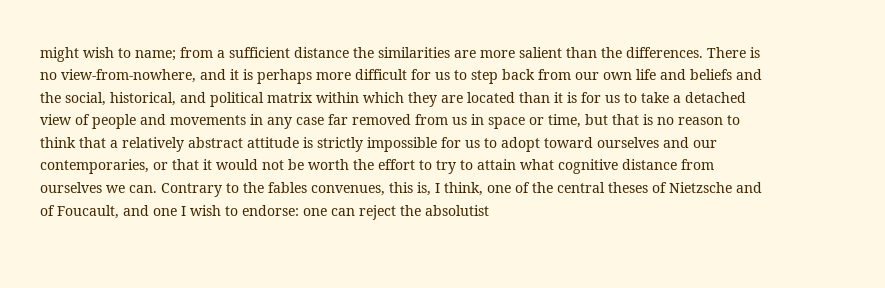might wish to name; from a sufficient distance the similarities are more salient than the differences. There is no view-from-nowhere, and it is perhaps more difficult for us to step back from our own life and beliefs and the social, historical, and political matrix within which they are located than it is for us to take a detached view of people and movements in any case far removed from us in space or time, but that is no reason to think that a relatively abstract attitude is strictly impossible for us to adopt toward ourselves and our contemporaries, or that it would not be worth the effort to try to attain what cognitive distance from ourselves we can. Contrary to the fables convenues, this is, I think, one of the central theses of Nietzsche and of Foucault, and one I wish to endorse: one can reject the absolutist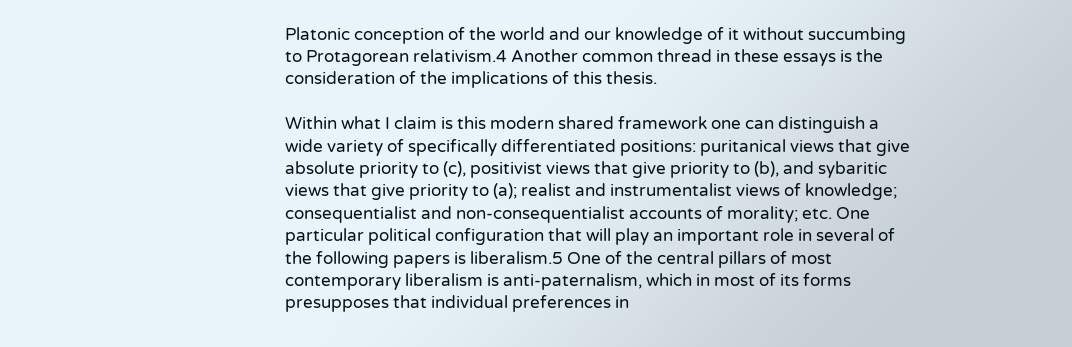Platonic conception of the world and our knowledge of it without succumbing to Protagorean relativism.4 Another common thread in these essays is the consideration of the implications of this thesis.

Within what I claim is this modern shared framework one can distinguish a wide variety of specifically differentiated positions: puritanical views that give absolute priority to (c), positivist views that give priority to (b), and sybaritic views that give priority to (a); realist and instrumentalist views of knowledge; consequentialist and non-consequentialist accounts of morality; etc. One particular political configuration that will play an important role in several of the following papers is liberalism.5 One of the central pillars of most contemporary liberalism is anti-paternalism, which in most of its forms presupposes that individual preferences in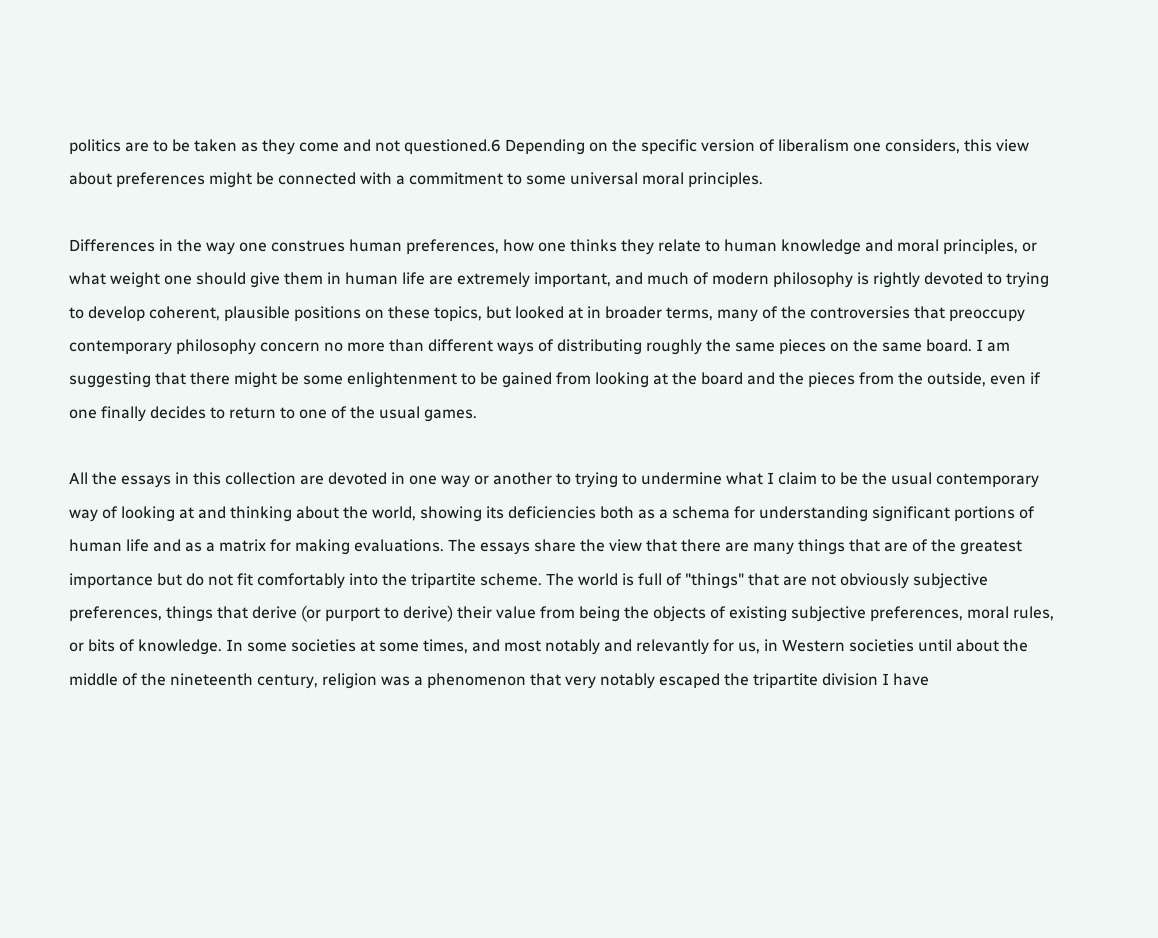politics are to be taken as they come and not questioned.6 Depending on the specific version of liberalism one considers, this view about preferences might be connected with a commitment to some universal moral principles.

Differences in the way one construes human preferences, how one thinks they relate to human knowledge and moral principles, or what weight one should give them in human life are extremely important, and much of modern philosophy is rightly devoted to trying to develop coherent, plausible positions on these topics, but looked at in broader terms, many of the controversies that preoccupy contemporary philosophy concern no more than different ways of distributing roughly the same pieces on the same board. I am suggesting that there might be some enlightenment to be gained from looking at the board and the pieces from the outside, even if one finally decides to return to one of the usual games.

All the essays in this collection are devoted in one way or another to trying to undermine what I claim to be the usual contemporary way of looking at and thinking about the world, showing its deficiencies both as a schema for understanding significant portions of human life and as a matrix for making evaluations. The essays share the view that there are many things that are of the greatest importance but do not fit comfortably into the tripartite scheme. The world is full of "things" that are not obviously subjective preferences, things that derive (or purport to derive) their value from being the objects of existing subjective preferences, moral rules, or bits of knowledge. In some societies at some times, and most notably and relevantly for us, in Western societies until about the middle of the nineteenth century, religion was a phenomenon that very notably escaped the tripartite division I have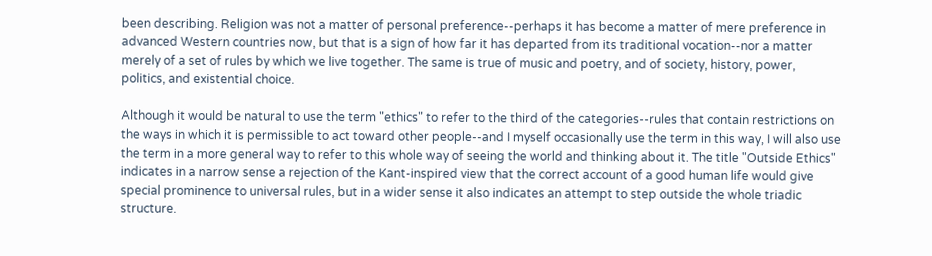been describing. Religion was not a matter of personal preference--perhaps it has become a matter of mere preference in advanced Western countries now, but that is a sign of how far it has departed from its traditional vocation--nor a matter merely of a set of rules by which we live together. The same is true of music and poetry, and of society, history, power, politics, and existential choice.

Although it would be natural to use the term "ethics" to refer to the third of the categories--rules that contain restrictions on the ways in which it is permissible to act toward other people--and I myself occasionally use the term in this way, I will also use the term in a more general way to refer to this whole way of seeing the world and thinking about it. The title "Outside Ethics" indicates in a narrow sense a rejection of the Kant-inspired view that the correct account of a good human life would give special prominence to universal rules, but in a wider sense it also indicates an attempt to step outside the whole triadic structure.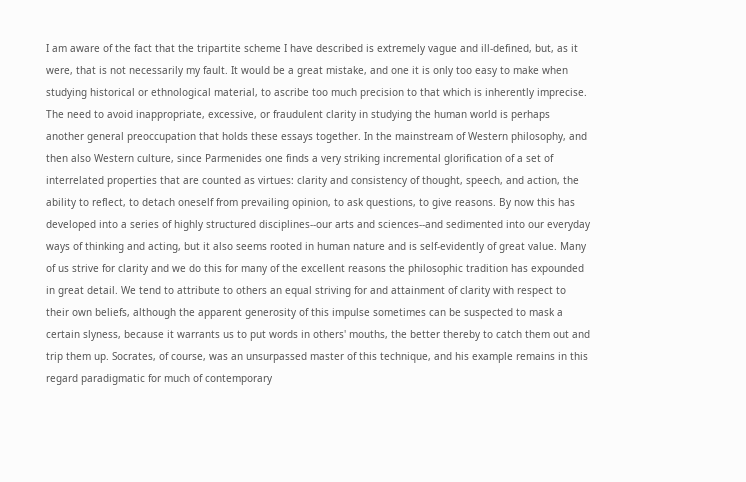I am aware of the fact that the tripartite scheme I have described is extremely vague and ill-defined, but, as it were, that is not necessarily my fault. It would be a great mistake, and one it is only too easy to make when studying historical or ethnological material, to ascribe too much precision to that which is inherently imprecise. The need to avoid inappropriate, excessive, or fraudulent clarity in studying the human world is perhaps another general preoccupation that holds these essays together. In the mainstream of Western philosophy, and then also Western culture, since Parmenides one finds a very striking incremental glorification of a set of interrelated properties that are counted as virtues: clarity and consistency of thought, speech, and action, the ability to reflect, to detach oneself from prevailing opinion, to ask questions, to give reasons. By now this has developed into a series of highly structured disciplines--our arts and sciences--and sedimented into our everyday ways of thinking and acting, but it also seems rooted in human nature and is self-evidently of great value. Many of us strive for clarity and we do this for many of the excellent reasons the philosophic tradition has expounded in great detail. We tend to attribute to others an equal striving for and attainment of clarity with respect to their own beliefs, although the apparent generosity of this impulse sometimes can be suspected to mask a certain slyness, because it warrants us to put words in others' mouths, the better thereby to catch them out and trip them up. Socrates, of course, was an unsurpassed master of this technique, and his example remains in this regard paradigmatic for much of contemporary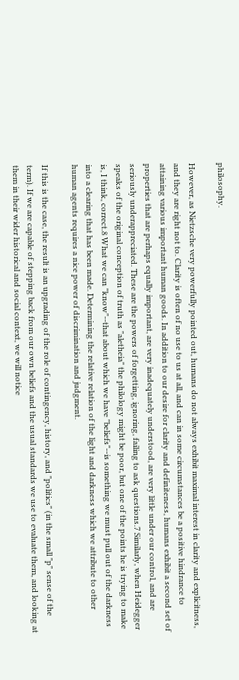philosophy.

However, as Nietzsche very powerfully pointed out, humans do not always exhibit maximal interest in clarity and explicitness, and they are right not to. Clarity is often of no use to us at all, and can in some circumstances be a positive hindrance to attaining various important human goods. In addition to our desire for clarity and definiteness, humans exhibit a second set of properties that are perhaps equally important, are very inadequately understood, are very little under our control, and are seriously underappreciated. These are the powers of forgetting, ignoring, failing to ask questions.7 Similarly, when Heidegger speaks of the original conception of truth as "aletheia" the philology might be poor, but one of the points he is trying to make is, I think, correct.8 What we can "know"--that about which we have "beliefs"--is something we must pull out of the darkness into a clearing that has been made. Determining the relative relation of the light and darkness which we attribute to other human agents requires a nice power of discrimination and judgment.

If this is the case, the result is an upgrading of the role of contingency, history, and "politics" (in the small "p" sense of the term). If we are capable of stepping back from our own beliefs and the usual standards we use to evaluate them, and looking at them in their wider historical and social context, we will notice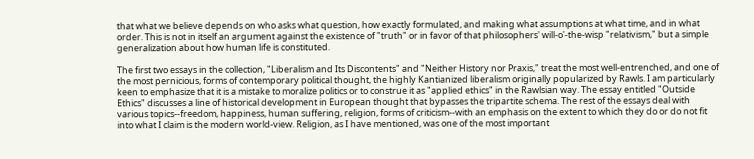that what we believe depends on who asks what question, how exactly formulated, and making what assumptions at what time, and in what order. This is not in itself an argument against the existence of "truth" or in favor of that philosophers' will-o'-the-wisp "relativism," but a simple generalization about how human life is constituted.

The first two essays in the collection, "Liberalism and Its Discontents" and "Neither History nor Praxis," treat the most well-entrenched, and one of the most pernicious, forms of contemporary political thought, the highly Kantianized liberalism originally popularized by Rawls. I am particularly keen to emphasize that it is a mistake to moralize politics or to construe it as "applied ethics" in the Rawlsian way. The essay entitled "Outside Ethics" discusses a line of historical development in European thought that bypasses the tripartite schema. The rest of the essays deal with various topics--freedom, happiness, human suffering, religion, forms of criticism--with an emphasis on the extent to which they do or do not fit into what I claim is the modern world-view. Religion, as I have mentioned, was one of the most important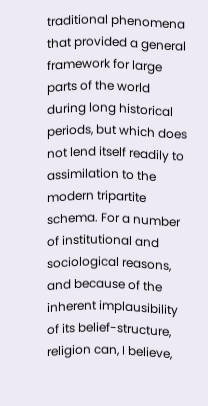traditional phenomena that provided a general framework for large parts of the world during long historical periods, but which does not lend itself readily to assimilation to the modern tripartite schema. For a number of institutional and sociological reasons, and because of the inherent implausibility of its belief-structure, religion can, I believe,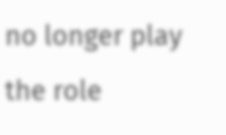no longer play the role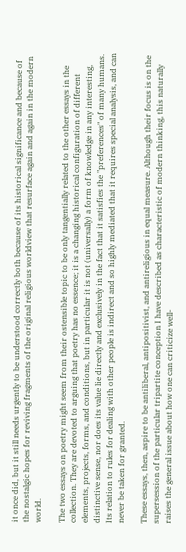it once did, but it still needs urgently to be understood correctly both because of its historical significance and because of the nostalgic hopes for reviving fragments of the original religious worldview that resurface again and again in the modern world.

The two essays on poetry might seem from their ostensible topic to be only tangentially related to the other essays in the collection. They are devoted to arguing that poetry has no essence; it is a changing historical configuration of different elements, projects, forms, and conditions, but in particular it is not (universally) a form of knowledge in any interesting, distinctive sense, nor does its value lie directly and exclusively in the fact that it satisfies the "preferences" of many humans. Its relation to rules for dealing with other people is indirect and so highly mediated that it requires special analysis, and can never be taken for granted.

These essays, then, aspire to be antiliberal, antipositivist, and antireligious in equal measure. Although their focus is on the supersession of the particular tripartite conception I have described as characteristic of modern thinking, this naturally raises the general issue about how one can criticize well-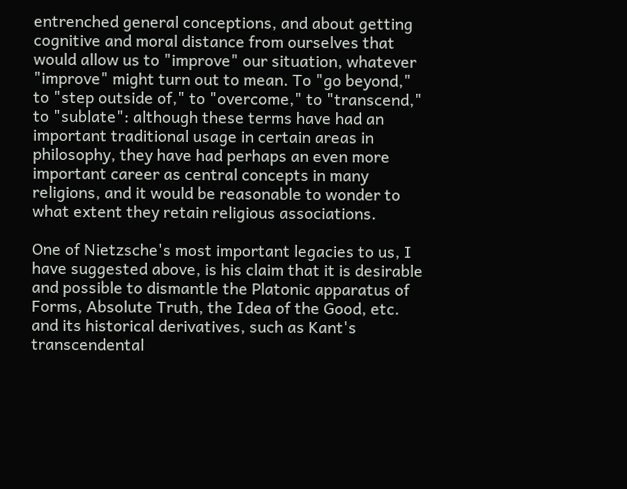entrenched general conceptions, and about getting cognitive and moral distance from ourselves that would allow us to "improve" our situation, whatever "improve" might turn out to mean. To "go beyond," to "step outside of," to "overcome," to "transcend," to "sublate": although these terms have had an important traditional usage in certain areas in philosophy, they have had perhaps an even more important career as central concepts in many religions, and it would be reasonable to wonder to what extent they retain religious associations.

One of Nietzsche's most important legacies to us, I have suggested above, is his claim that it is desirable and possible to dismantle the Platonic apparatus of Forms, Absolute Truth, the Idea of the Good, etc. and its historical derivatives, such as Kant's transcendental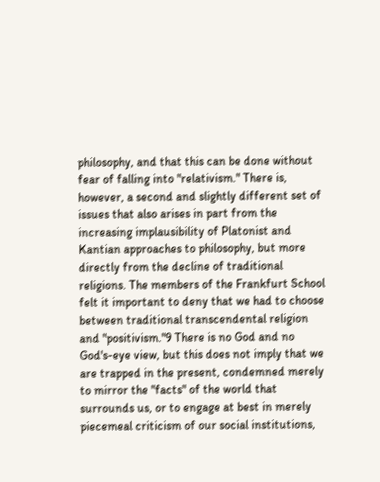philosophy, and that this can be done without fear of falling into "relativism." There is, however, a second and slightly different set of issues that also arises in part from the increasing implausibility of Platonist and Kantian approaches to philosophy, but more directly from the decline of traditional religions. The members of the Frankfurt School felt it important to deny that we had to choose between traditional transcendental religion and "positivism."9 There is no God and no God's-eye view, but this does not imply that we are trapped in the present, condemned merely to mirror the "facts" of the world that surrounds us, or to engage at best in merely piecemeal criticism of our social institutions,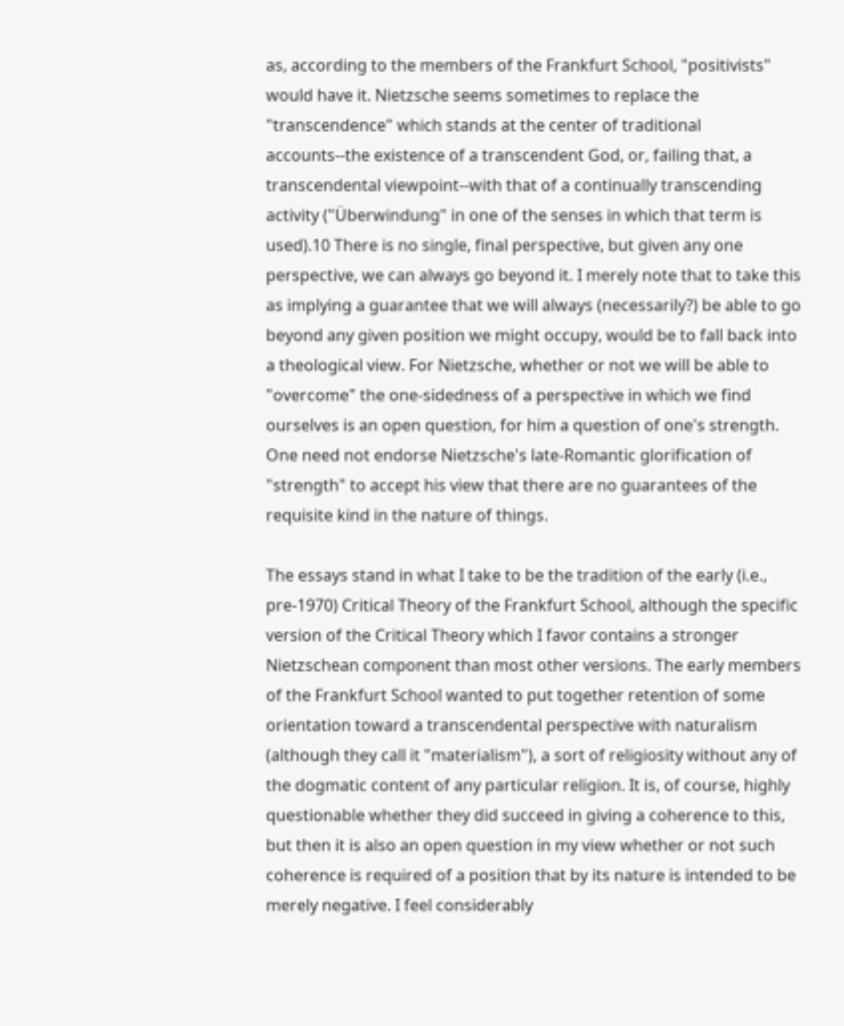as, according to the members of the Frankfurt School, "positivists" would have it. Nietzsche seems sometimes to replace the "transcendence" which stands at the center of traditional accounts--the existence of a transcendent God, or, failing that, a transcendental viewpoint--with that of a continually transcending activity ("Überwindung" in one of the senses in which that term is used).10 There is no single, final perspective, but given any one perspective, we can always go beyond it. I merely note that to take this as implying a guarantee that we will always (necessarily?) be able to go beyond any given position we might occupy, would be to fall back into a theological view. For Nietzsche, whether or not we will be able to "overcome" the one-sidedness of a perspective in which we find ourselves is an open question, for him a question of one's strength. One need not endorse Nietzsche's late-Romantic glorification of "strength" to accept his view that there are no guarantees of the requisite kind in the nature of things.

The essays stand in what I take to be the tradition of the early (i.e., pre-1970) Critical Theory of the Frankfurt School, although the specific version of the Critical Theory which I favor contains a stronger Nietzschean component than most other versions. The early members of the Frankfurt School wanted to put together retention of some orientation toward a transcendental perspective with naturalism (although they call it "materialism"), a sort of religiosity without any of the dogmatic content of any particular religion. It is, of course, highly questionable whether they did succeed in giving a coherence to this, but then it is also an open question in my view whether or not such coherence is required of a position that by its nature is intended to be merely negative. I feel considerably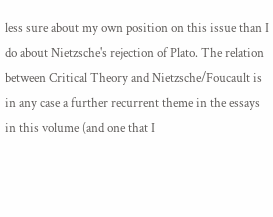less sure about my own position on this issue than I do about Nietzsche's rejection of Plato. The relation between Critical Theory and Nietzsche/Foucault is in any case a further recurrent theme in the essays in this volume (and one that I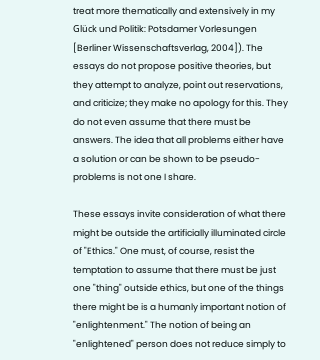treat more thematically and extensively in my Glück und Politik: Potsdamer Vorlesungen [Berliner Wissenschaftsverlag, 2004]). The essays do not propose positive theories, but they attempt to analyze, point out reservations, and criticize; they make no apology for this. They do not even assume that there must be answers. The idea that all problems either have a solution or can be shown to be pseudo-problems is not one I share.

These essays invite consideration of what there might be outside the artificially illuminated circle of "Ethics." One must, of course, resist the temptation to assume that there must be just one "thing" outside ethics, but one of the things there might be is a humanly important notion of "enlightenment." The notion of being an "enlightened" person does not reduce simply to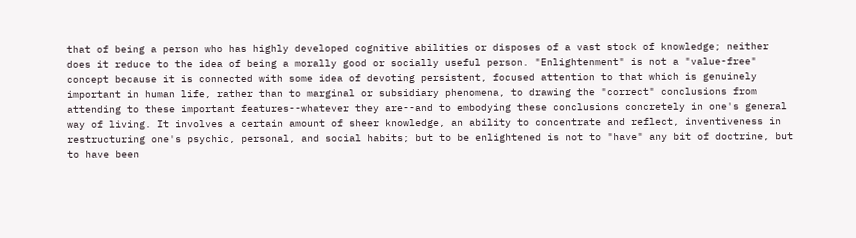that of being a person who has highly developed cognitive abilities or disposes of a vast stock of knowledge; neither does it reduce to the idea of being a morally good or socially useful person. "Enlightenment" is not a "value-free" concept because it is connected with some idea of devoting persistent, focused attention to that which is genuinely important in human life, rather than to marginal or subsidiary phenomena, to drawing the "correct" conclusions from attending to these important features--whatever they are--and to embodying these conclusions concretely in one's general way of living. It involves a certain amount of sheer knowledge, an ability to concentrate and reflect, inventiveness in restructuring one's psychic, personal, and social habits; but to be enlightened is not to "have" any bit of doctrine, but to have been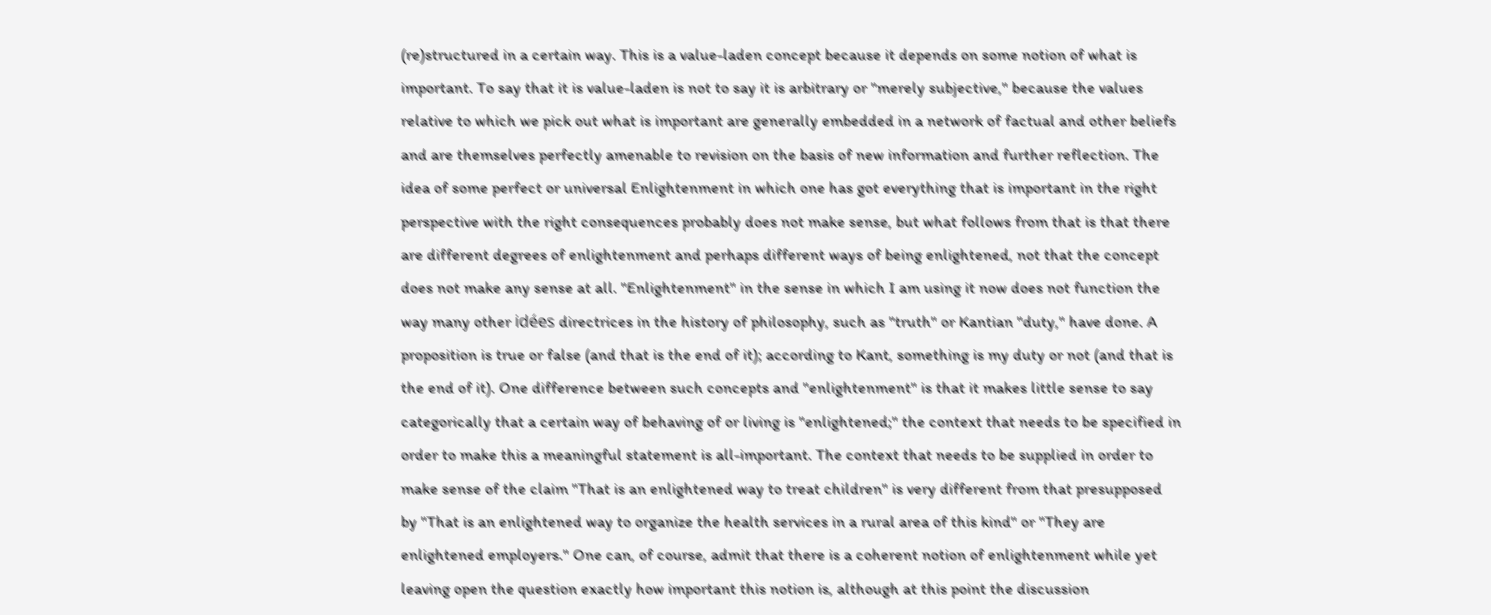(re)structured in a certain way. This is a value-laden concept because it depends on some notion of what is important. To say that it is value-laden is not to say it is arbitrary or "merely subjective," because the values relative to which we pick out what is important are generally embedded in a network of factual and other beliefs and are themselves perfectly amenable to revision on the basis of new information and further reflection. The idea of some perfect or universal Enlightenment in which one has got everything that is important in the right perspective with the right consequences probably does not make sense, but what follows from that is that there are different degrees of enlightenment and perhaps different ways of being enlightened, not that the concept does not make any sense at all. "Enlightenment" in the sense in which I am using it now does not function the way many other idées directrices in the history of philosophy, such as "truth" or Kantian "duty," have done. A proposition is true or false (and that is the end of it); according to Kant, something is my duty or not (and that is the end of it). One difference between such concepts and "enlightenment" is that it makes little sense to say categorically that a certain way of behaving of or living is "enlightened;" the context that needs to be specified in order to make this a meaningful statement is all-important. The context that needs to be supplied in order to make sense of the claim "That is an enlightened way to treat children" is very different from that presupposed by "That is an enlightened way to organize the health services in a rural area of this kind" or "They are enlightened employers." One can, of course, admit that there is a coherent notion of enlightenment while yet leaving open the question exactly how important this notion is, although at this point the discussion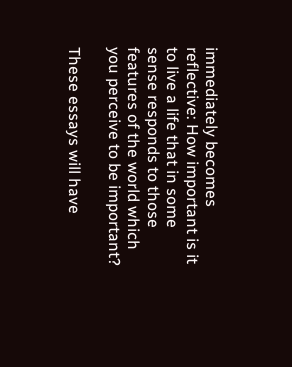immediately becomes reflective: How important is it to live a life that in some sense responds to those features of the world which you perceive to be important?

These essays will have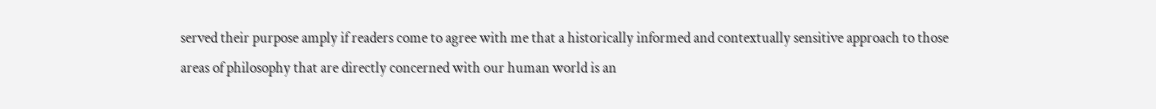served their purpose amply if readers come to agree with me that a historically informed and contextually sensitive approach to those areas of philosophy that are directly concerned with our human world is an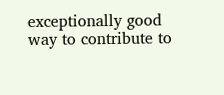exceptionally good way to contribute to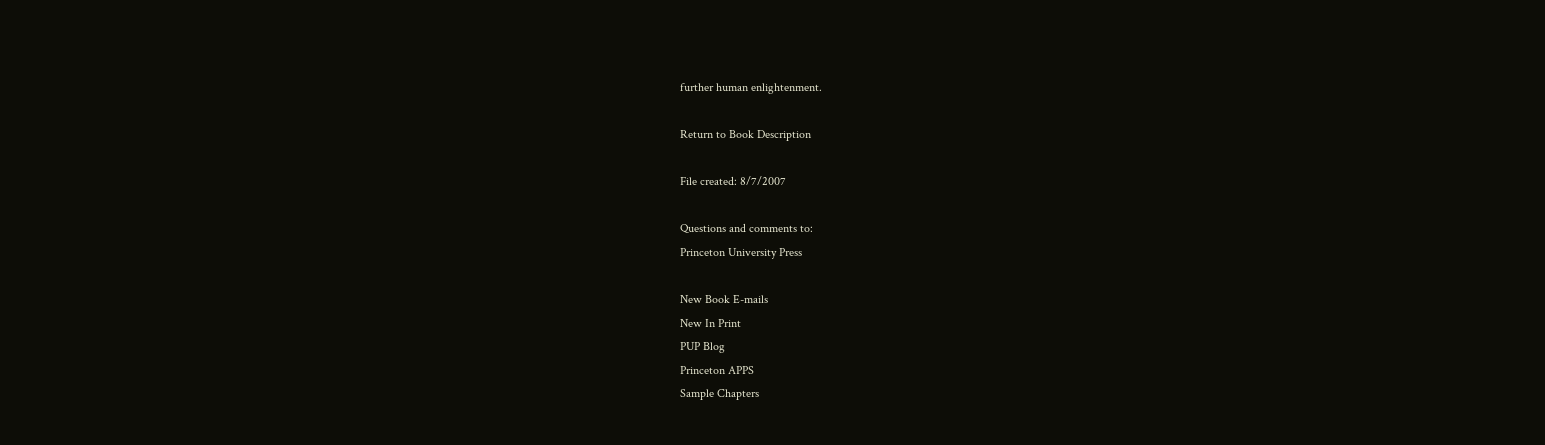further human enlightenment.

Return to Book Description

File created: 8/7/2007

Questions and comments to:
Princeton University Press

New Book E-mails
New In Print
PUP Blog
Princeton APPS
Sample Chapters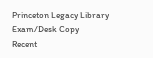Princeton Legacy Library
Exam/Desk Copy
Recent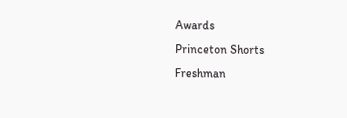Awards
Princeton Shorts
Freshman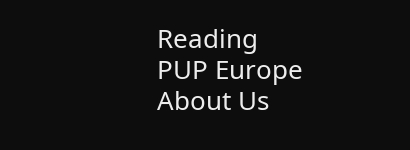Reading
PUP Europe
About Us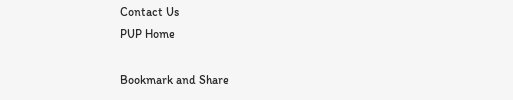Contact Us
PUP Home

Bookmark and Share